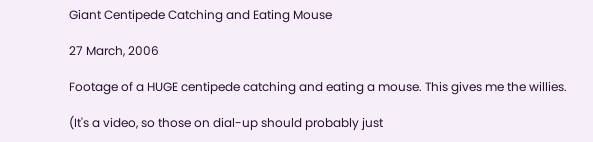Giant Centipede Catching and Eating Mouse

27 March, 2006

Footage of a HUGE centipede catching and eating a mouse. This gives me the willies.

(It's a video, so those on dial-up should probably just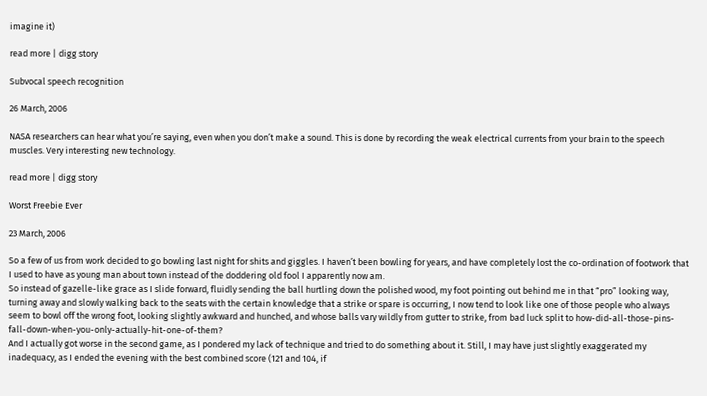imagine it)

read more | digg story

Subvocal speech recognition

26 March, 2006

NASA researchers can hear what you’re saying, even when you don’t make a sound. This is done by recording the weak electrical currents from your brain to the speech muscles. Very interesting new technology.

read more | digg story

Worst Freebie Ever

23 March, 2006

So a few of us from work decided to go bowling last night for shits and giggles. I haven’t been bowling for years, and have completely lost the co-ordination of footwork that I used to have as young man about town instead of the doddering old fool I apparently now am.
So instead of gazelle-like grace as I slide forward, fluidly sending the ball hurtling down the polished wood, my foot pointing out behind me in that “pro” looking way, turning away and slowly walking back to the seats with the certain knowledge that a strike or spare is occurring, I now tend to look like one of those people who always seem to bowl off the wrong foot, looking slightly awkward and hunched, and whose balls vary wildly from gutter to strike, from bad luck split to how-did-all-those-pins-fall-down-when-you-only-actually-hit-one-of-them?
And I actually got worse in the second game, as I pondered my lack of technique and tried to do something about it. Still, I may have just slightly exaggerated my inadequacy, as I ended the evening with the best combined score (121 and 104, if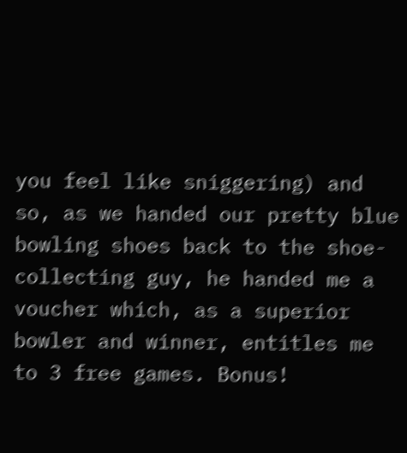you feel like sniggering) and so, as we handed our pretty blue bowling shoes back to the shoe-collecting guy, he handed me a voucher which, as a superior bowler and winner, entitles me to 3 free games. Bonus!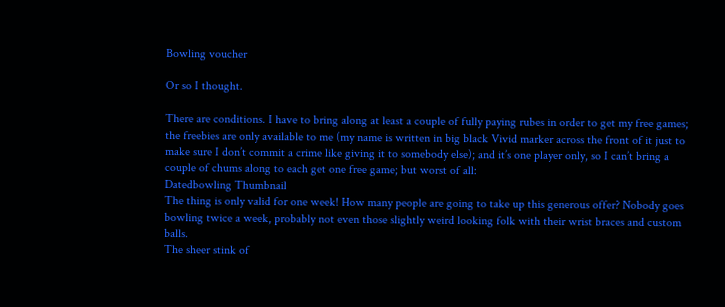Bowling voucher

Or so I thought.

There are conditions. I have to bring along at least a couple of fully paying rubes in order to get my free games; the freebies are only available to me (my name is written in big black Vivid marker across the front of it just to make sure I don’t commit a crime like giving it to somebody else); and it’s one player only, so I can’t bring a couple of chums along to each get one free game; but worst of all:
Datedbowling Thumbnail
The thing is only valid for one week! How many people are going to take up this generous offer? Nobody goes bowling twice a week, probably not even those slightly weird looking folk with their wrist braces and custom balls.
The sheer stink of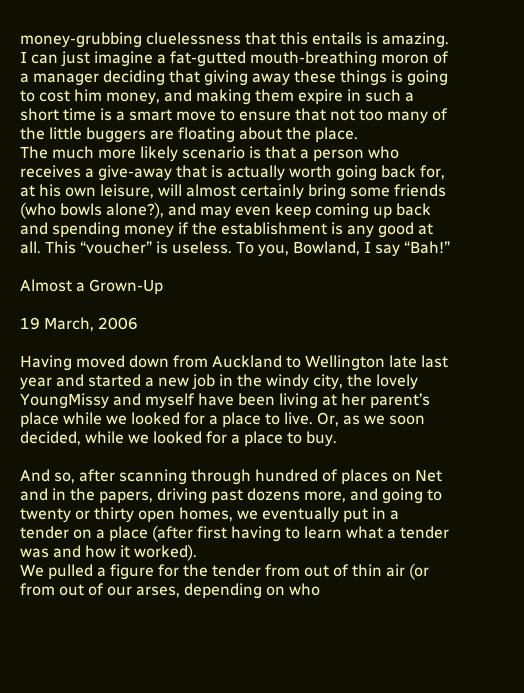money-grubbing cluelessness that this entails is amazing. I can just imagine a fat-gutted mouth-breathing moron of a manager deciding that giving away these things is going to cost him money, and making them expire in such a short time is a smart move to ensure that not too many of the little buggers are floating about the place.
The much more likely scenario is that a person who receives a give-away that is actually worth going back for, at his own leisure, will almost certainly bring some friends (who bowls alone?), and may even keep coming up back and spending money if the establishment is any good at all. This “voucher” is useless. To you, Bowland, I say “Bah!”

Almost a Grown-Up

19 March, 2006

Having moved down from Auckland to Wellington late last year and started a new job in the windy city, the lovely YoungMissy and myself have been living at her parent’s place while we looked for a place to live. Or, as we soon decided, while we looked for a place to buy.

And so, after scanning through hundred of places on Net and in the papers, driving past dozens more, and going to twenty or thirty open homes, we eventually put in a tender on a place (after first having to learn what a tender was and how it worked).
We pulled a figure for the tender from out of thin air (or from out of our arses, depending on who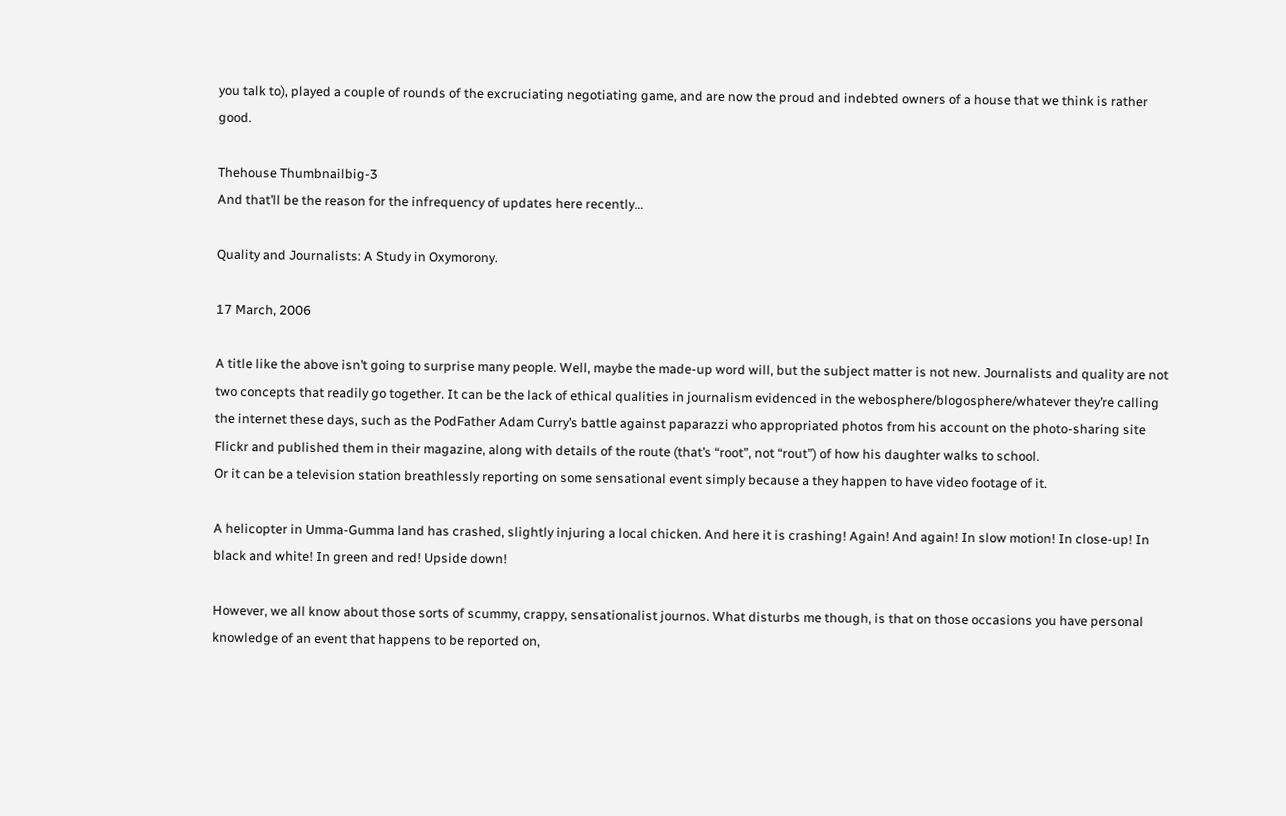you talk to), played a couple of rounds of the excruciating negotiating game, and are now the proud and indebted owners of a house that we think is rather good.

Thehouse Thumbnailbig-3
And that’ll be the reason for the infrequency of updates here recently…

Quality and Journalists: A Study in Oxymorony.

17 March, 2006

A title like the above isn’t going to surprise many people. Well, maybe the made-up word will, but the subject matter is not new. Journalists and quality are not two concepts that readily go together. It can be the lack of ethical qualities in journalism evidenced in the webosphere/blogosphere/whatever they’re calling the internet these days, such as the PodFather Adam Curry’s battle against paparazzi who appropriated photos from his account on the photo-sharing site Flickr and published them in their magazine, along with details of the route (that’s “root”, not “rout”) of how his daughter walks to school.
Or it can be a television station breathlessly reporting on some sensational event simply because a they happen to have video footage of it.

A helicopter in Umma-Gumma land has crashed, slightly injuring a local chicken. And here it is crashing! Again! And again! In slow motion! In close-up! In black and white! In green and red! Upside down!

However, we all know about those sorts of scummy, crappy, sensationalist journos. What disturbs me though, is that on those occasions you have personal knowledge of an event that happens to be reported on,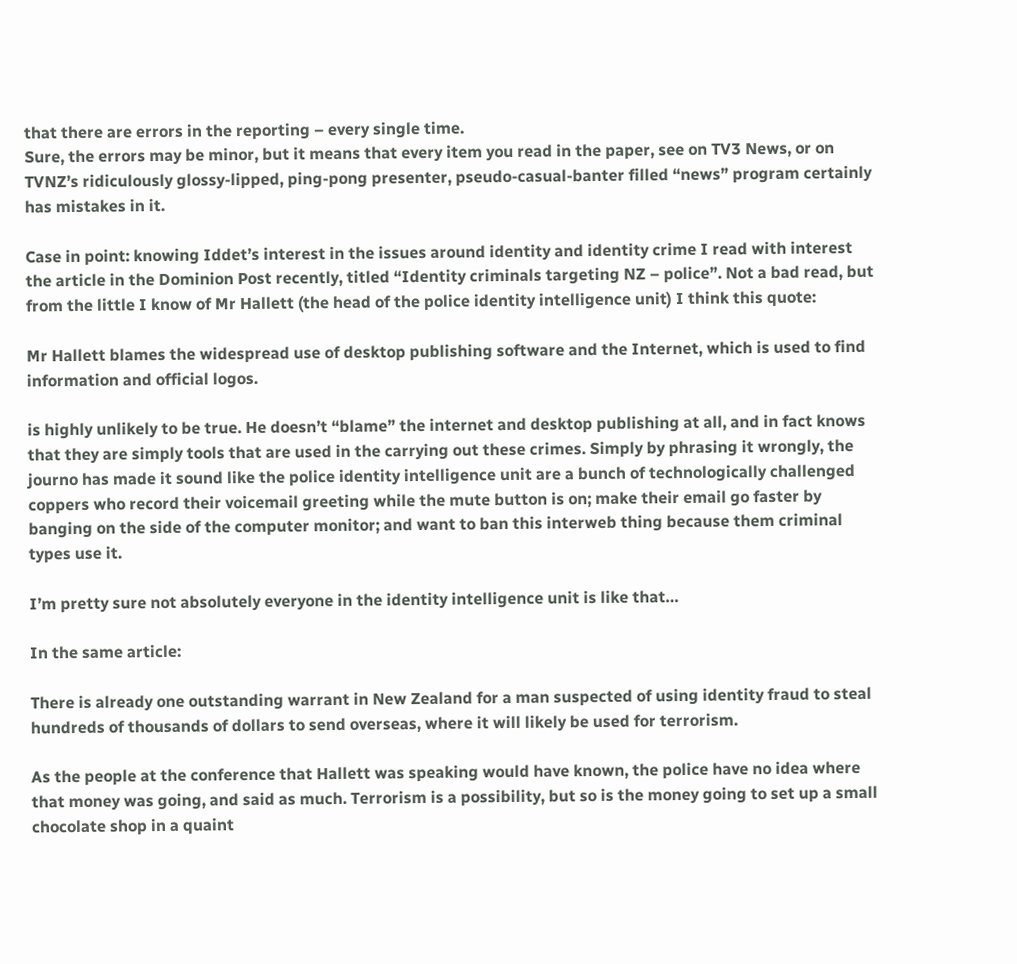that there are errors in the reporting – every single time.
Sure, the errors may be minor, but it means that every item you read in the paper, see on TV3 News, or on TVNZ’s ridiculously glossy-lipped, ping-pong presenter, pseudo-casual-banter filled “news” program certainly has mistakes in it.

Case in point: knowing Iddet’s interest in the issues around identity and identity crime I read with interest the article in the Dominion Post recently, titled “Identity criminals targeting NZ – police”. Not a bad read, but from the little I know of Mr Hallett (the head of the police identity intelligence unit) I think this quote:

Mr Hallett blames the widespread use of desktop publishing software and the Internet, which is used to find information and official logos.

is highly unlikely to be true. He doesn’t “blame” the internet and desktop publishing at all, and in fact knows that they are simply tools that are used in the carrying out these crimes. Simply by phrasing it wrongly, the journo has made it sound like the police identity intelligence unit are a bunch of technologically challenged coppers who record their voicemail greeting while the mute button is on; make their email go faster by banging on the side of the computer monitor; and want to ban this interweb thing because them criminal types use it.

I’m pretty sure not absolutely everyone in the identity intelligence unit is like that…

In the same article:

There is already one outstanding warrant in New Zealand for a man suspected of using identity fraud to steal hundreds of thousands of dollars to send overseas, where it will likely be used for terrorism.

As the people at the conference that Hallett was speaking would have known, the police have no idea where that money was going, and said as much. Terrorism is a possibility, but so is the money going to set up a small chocolate shop in a quaint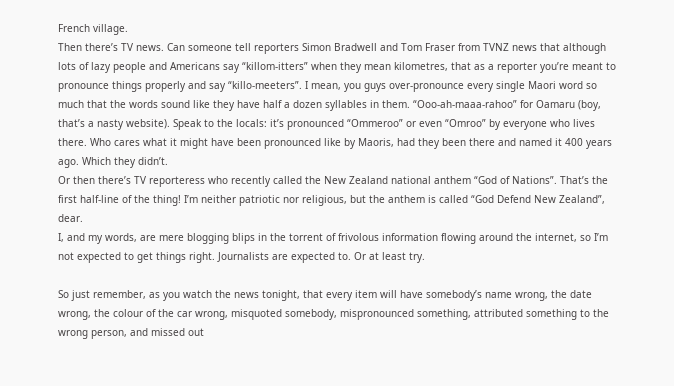French village.
Then there’s TV news. Can someone tell reporters Simon Bradwell and Tom Fraser from TVNZ news that although lots of lazy people and Americans say “killom-itters” when they mean kilometres, that as a reporter you’re meant to pronounce things properly and say “killo-meeters”. I mean, you guys over-pronounce every single Maori word so much that the words sound like they have half a dozen syllables in them. “Ooo-ah-maaa-rahoo” for Oamaru (boy, that’s a nasty website). Speak to the locals: it’s pronounced “Ommeroo” or even “Omroo” by everyone who lives there. Who cares what it might have been pronounced like by Maoris, had they been there and named it 400 years ago. Which they didn’t.
Or then there’s TV reporteress who recently called the New Zealand national anthem “God of Nations”. That’s the first half-line of the thing! I’m neither patriotic nor religious, but the anthem is called “God Defend New Zealand”, dear.
I, and my words, are mere blogging blips in the torrent of frivolous information flowing around the internet, so I’m not expected to get things right. Journalists are expected to. Or at least try.

So just remember, as you watch the news tonight, that every item will have somebody’s name wrong, the date wrong, the colour of the car wrong, misquoted somebody, mispronounced something, attributed something to the wrong person, and missed out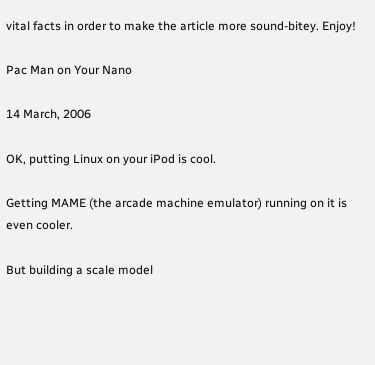vital facts in order to make the article more sound-bitey. Enjoy!

Pac Man on Your Nano

14 March, 2006

OK, putting Linux on your iPod is cool.

Getting MAME (the arcade machine emulator) running on it is even cooler.

But building a scale model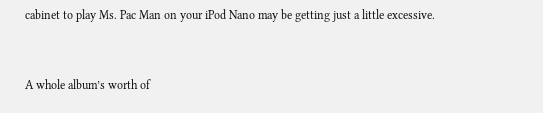cabinet to play Ms. Pac Man on your iPod Nano may be getting just a little excessive.


A whole album’s worth of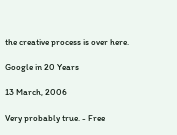the creative process is over here.

Google in 20 Years

13 March, 2006

Very probably true. - Free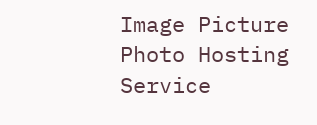Image Picture Photo Hosting Service